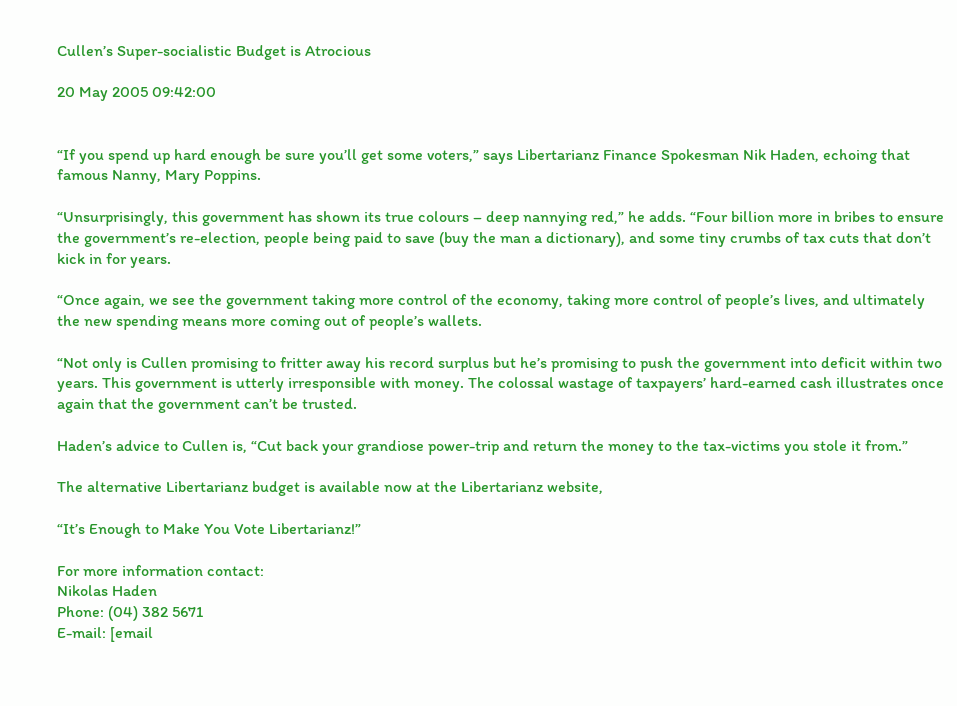Cullen’s Super-socialistic Budget is Atrocious

20 May 2005 09:42:00


“If you spend up hard enough be sure you’ll get some voters,” says Libertarianz Finance Spokesman Nik Haden, echoing that famous Nanny, Mary Poppins.

“Unsurprisingly, this government has shown its true colours – deep nannying red,” he adds. “Four billion more in bribes to ensure the government’s re-election, people being paid to save (buy the man a dictionary), and some tiny crumbs of tax cuts that don’t kick in for years.

“Once again, we see the government taking more control of the economy, taking more control of people’s lives, and ultimately the new spending means more coming out of people’s wallets.

“Not only is Cullen promising to fritter away his record surplus but he’s promising to push the government into deficit within two years. This government is utterly irresponsible with money. The colossal wastage of taxpayers’ hard-earned cash illustrates once again that the government can’t be trusted.

Haden’s advice to Cullen is, “Cut back your grandiose power-trip and return the money to the tax-victims you stole it from.”

The alternative Libertarianz budget is available now at the Libertarianz website,

“It’s Enough to Make You Vote Libertarianz!”

For more information contact:
Nikolas Haden
Phone: (04) 382 5671
E-mail: [email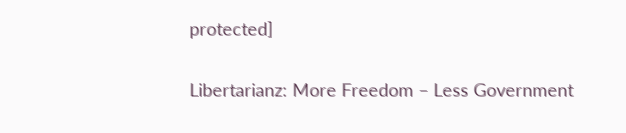protected]

Libertarianz: More Freedom – Less Government